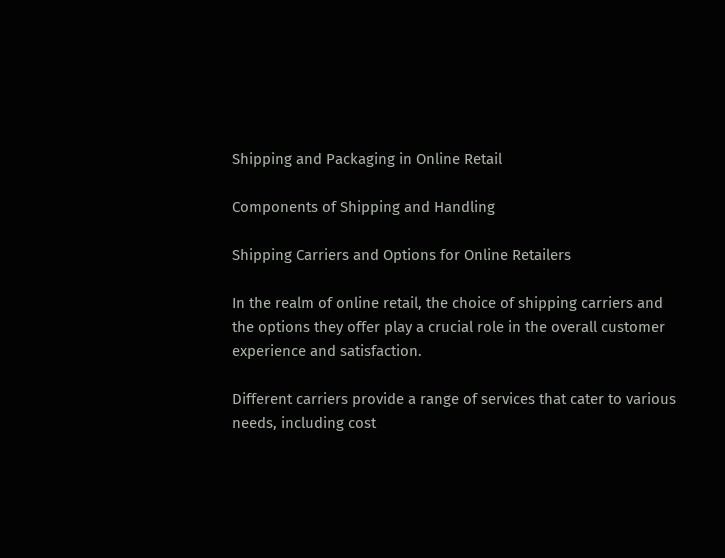Shipping and Packaging in Online Retail

Components of Shipping and Handling

Shipping Carriers and Options for Online Retailers

In the realm of online retail, the choice of shipping carriers and the options they offer play a crucial role in the overall customer experience and satisfaction.

Different carriers provide a range of services that cater to various needs, including cost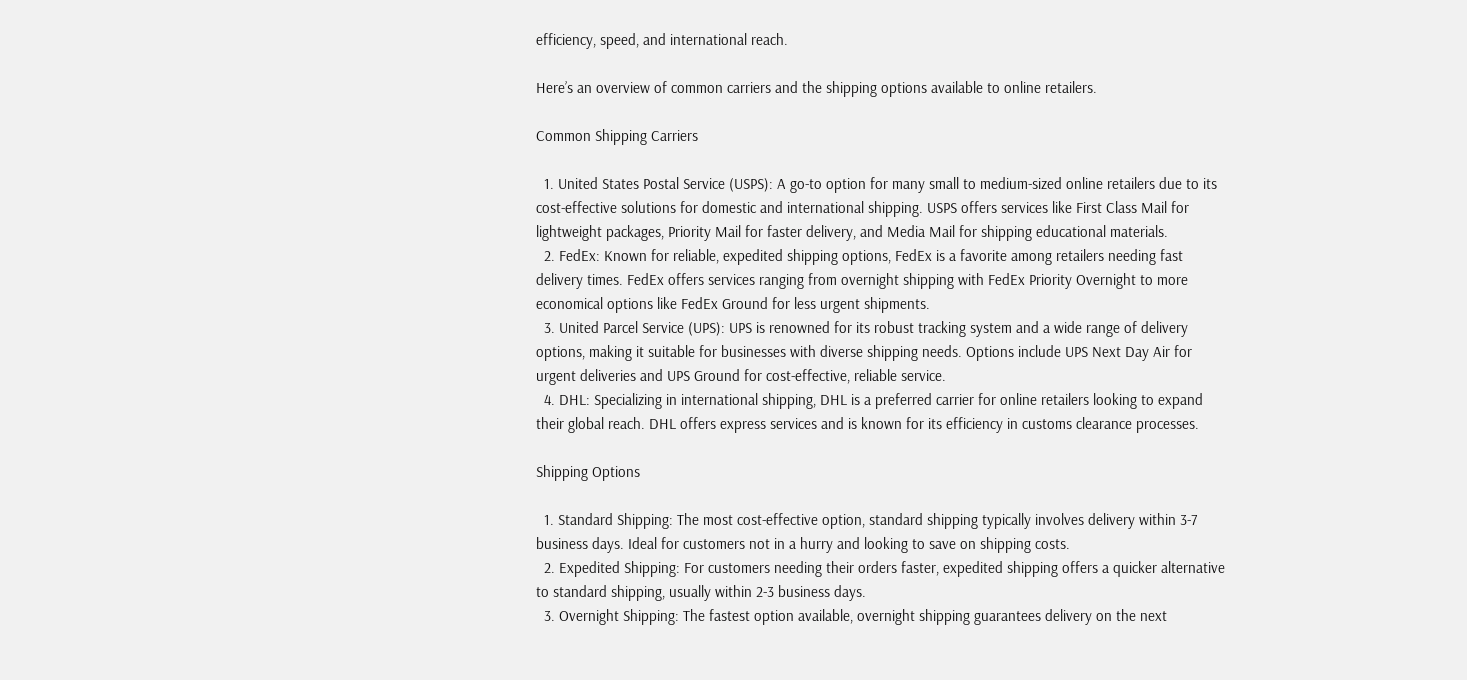efficiency, speed, and international reach.

Here’s an overview of common carriers and the shipping options available to online retailers.

Common Shipping Carriers

  1. United States Postal Service (USPS): A go-to option for many small to medium-sized online retailers due to its cost-effective solutions for domestic and international shipping. USPS offers services like First Class Mail for lightweight packages, Priority Mail for faster delivery, and Media Mail for shipping educational materials.
  2. FedEx: Known for reliable, expedited shipping options, FedEx is a favorite among retailers needing fast delivery times. FedEx offers services ranging from overnight shipping with FedEx Priority Overnight to more economical options like FedEx Ground for less urgent shipments.
  3. United Parcel Service (UPS): UPS is renowned for its robust tracking system and a wide range of delivery options, making it suitable for businesses with diverse shipping needs. Options include UPS Next Day Air for urgent deliveries and UPS Ground for cost-effective, reliable service.
  4. DHL: Specializing in international shipping, DHL is a preferred carrier for online retailers looking to expand their global reach. DHL offers express services and is known for its efficiency in customs clearance processes.

Shipping Options

  1. Standard Shipping: The most cost-effective option, standard shipping typically involves delivery within 3-7 business days. Ideal for customers not in a hurry and looking to save on shipping costs.
  2. Expedited Shipping: For customers needing their orders faster, expedited shipping offers a quicker alternative to standard shipping, usually within 2-3 business days.
  3. Overnight Shipping: The fastest option available, overnight shipping guarantees delivery on the next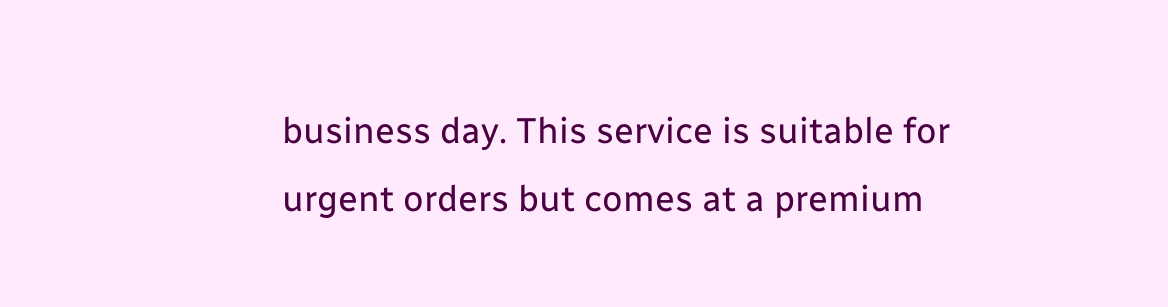business day. This service is suitable for urgent orders but comes at a premium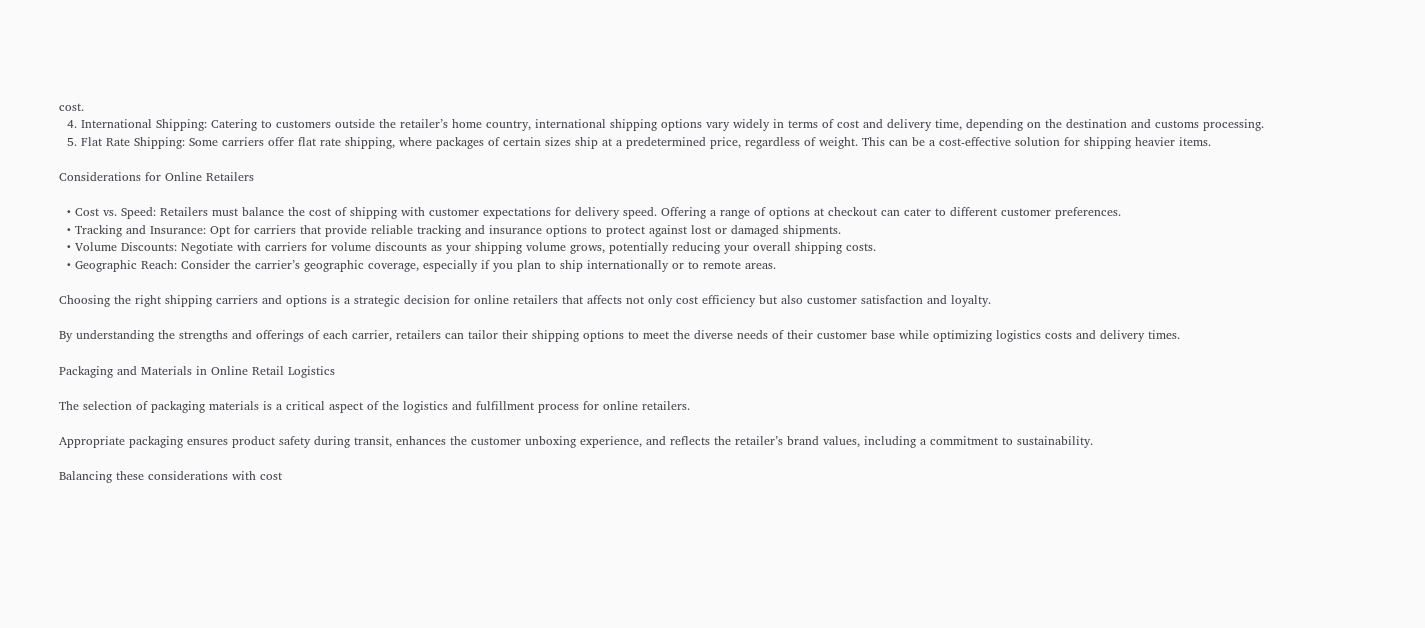cost.
  4. International Shipping: Catering to customers outside the retailer’s home country, international shipping options vary widely in terms of cost and delivery time, depending on the destination and customs processing.
  5. Flat Rate Shipping: Some carriers offer flat rate shipping, where packages of certain sizes ship at a predetermined price, regardless of weight. This can be a cost-effective solution for shipping heavier items.

Considerations for Online Retailers

  • Cost vs. Speed: Retailers must balance the cost of shipping with customer expectations for delivery speed. Offering a range of options at checkout can cater to different customer preferences.
  • Tracking and Insurance: Opt for carriers that provide reliable tracking and insurance options to protect against lost or damaged shipments.
  • Volume Discounts: Negotiate with carriers for volume discounts as your shipping volume grows, potentially reducing your overall shipping costs.
  • Geographic Reach: Consider the carrier’s geographic coverage, especially if you plan to ship internationally or to remote areas.

Choosing the right shipping carriers and options is a strategic decision for online retailers that affects not only cost efficiency but also customer satisfaction and loyalty.

By understanding the strengths and offerings of each carrier, retailers can tailor their shipping options to meet the diverse needs of their customer base while optimizing logistics costs and delivery times.

Packaging and Materials in Online Retail Logistics

The selection of packaging materials is a critical aspect of the logistics and fulfillment process for online retailers.

Appropriate packaging ensures product safety during transit, enhances the customer unboxing experience, and reflects the retailer’s brand values, including a commitment to sustainability.

Balancing these considerations with cost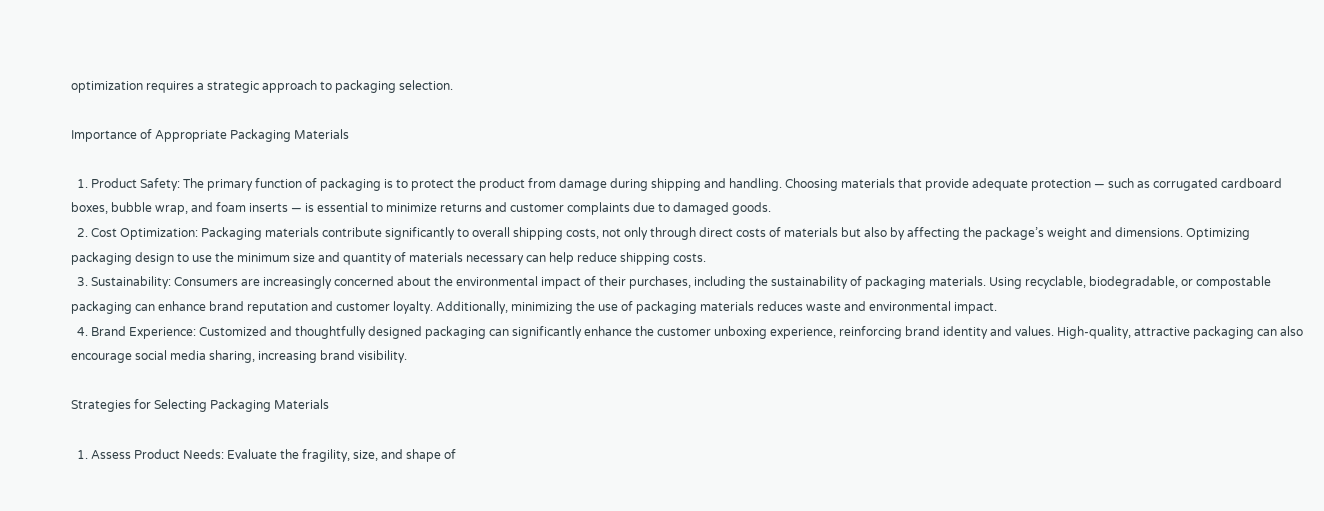optimization requires a strategic approach to packaging selection.

Importance of Appropriate Packaging Materials

  1. Product Safety: The primary function of packaging is to protect the product from damage during shipping and handling. Choosing materials that provide adequate protection — such as corrugated cardboard boxes, bubble wrap, and foam inserts — is essential to minimize returns and customer complaints due to damaged goods.
  2. Cost Optimization: Packaging materials contribute significantly to overall shipping costs, not only through direct costs of materials but also by affecting the package’s weight and dimensions. Optimizing packaging design to use the minimum size and quantity of materials necessary can help reduce shipping costs.
  3. Sustainability: Consumers are increasingly concerned about the environmental impact of their purchases, including the sustainability of packaging materials. Using recyclable, biodegradable, or compostable packaging can enhance brand reputation and customer loyalty. Additionally, minimizing the use of packaging materials reduces waste and environmental impact.
  4. Brand Experience: Customized and thoughtfully designed packaging can significantly enhance the customer unboxing experience, reinforcing brand identity and values. High-quality, attractive packaging can also encourage social media sharing, increasing brand visibility.

Strategies for Selecting Packaging Materials

  1. Assess Product Needs: Evaluate the fragility, size, and shape of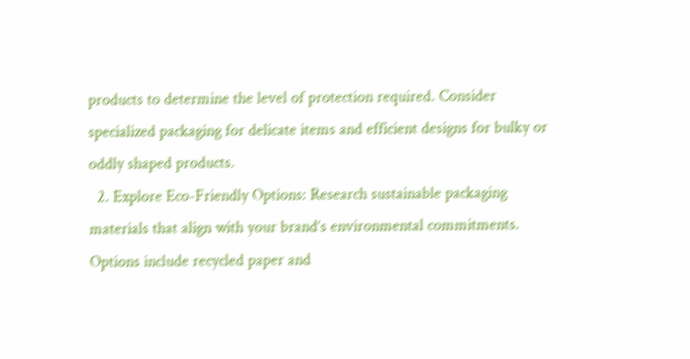products to determine the level of protection required. Consider specialized packaging for delicate items and efficient designs for bulky or oddly shaped products.
  2. Explore Eco-Friendly Options: Research sustainable packaging materials that align with your brand’s environmental commitments. Options include recycled paper and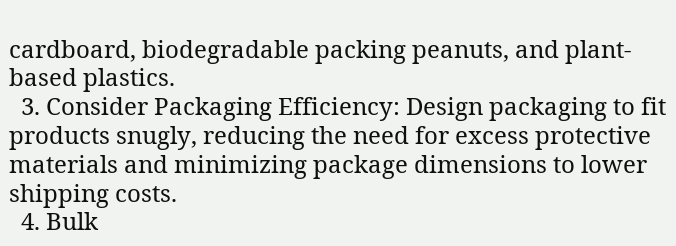cardboard, biodegradable packing peanuts, and plant-based plastics.
  3. Consider Packaging Efficiency: Design packaging to fit products snugly, reducing the need for excess protective materials and minimizing package dimensions to lower shipping costs.
  4. Bulk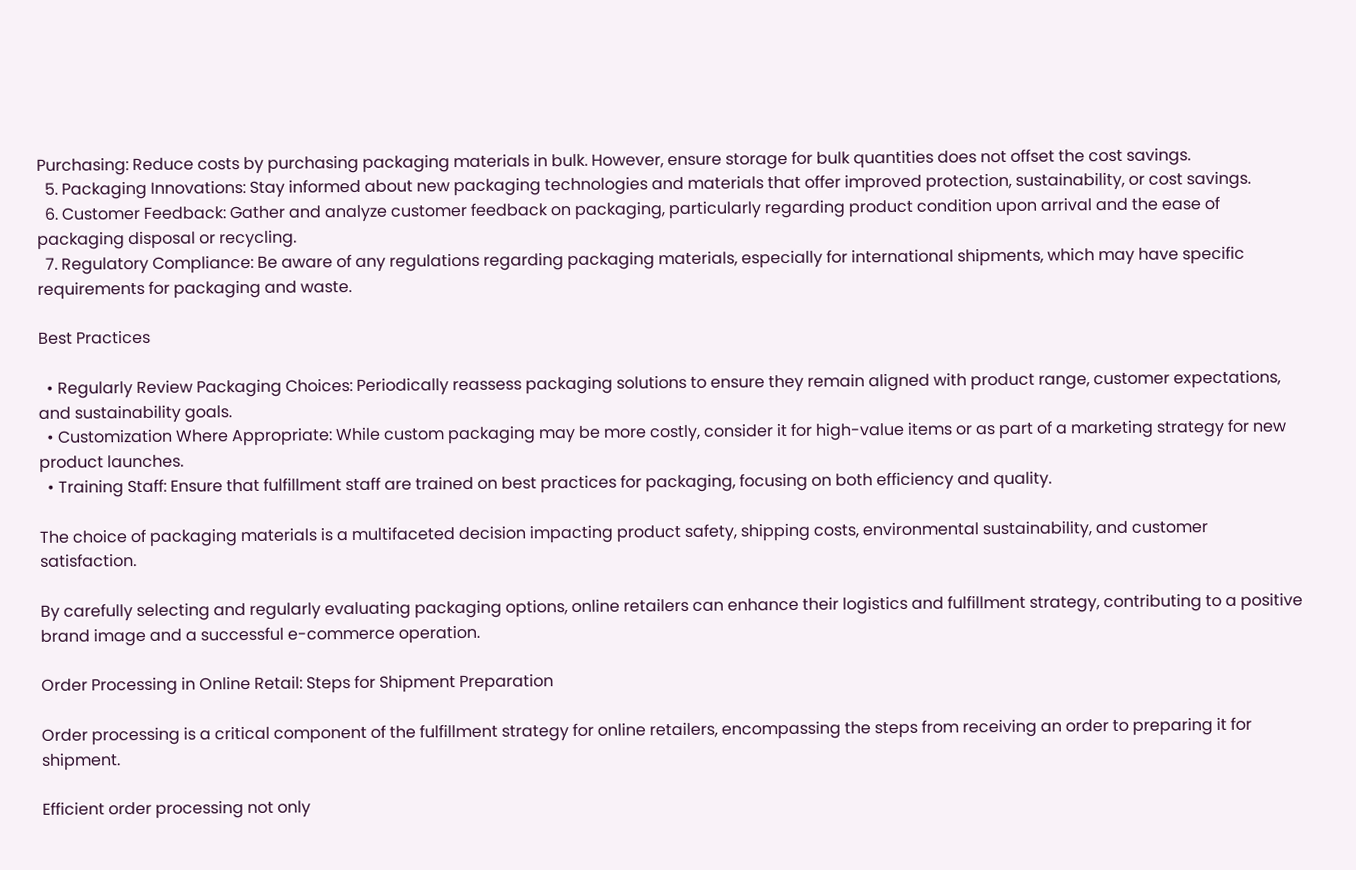Purchasing: Reduce costs by purchasing packaging materials in bulk. However, ensure storage for bulk quantities does not offset the cost savings.
  5. Packaging Innovations: Stay informed about new packaging technologies and materials that offer improved protection, sustainability, or cost savings.
  6. Customer Feedback: Gather and analyze customer feedback on packaging, particularly regarding product condition upon arrival and the ease of packaging disposal or recycling.
  7. Regulatory Compliance: Be aware of any regulations regarding packaging materials, especially for international shipments, which may have specific requirements for packaging and waste.

Best Practices

  • Regularly Review Packaging Choices: Periodically reassess packaging solutions to ensure they remain aligned with product range, customer expectations, and sustainability goals.
  • Customization Where Appropriate: While custom packaging may be more costly, consider it for high-value items or as part of a marketing strategy for new product launches.
  • Training Staff: Ensure that fulfillment staff are trained on best practices for packaging, focusing on both efficiency and quality.

The choice of packaging materials is a multifaceted decision impacting product safety, shipping costs, environmental sustainability, and customer satisfaction.

By carefully selecting and regularly evaluating packaging options, online retailers can enhance their logistics and fulfillment strategy, contributing to a positive brand image and a successful e-commerce operation.

Order Processing in Online Retail: Steps for Shipment Preparation

Order processing is a critical component of the fulfillment strategy for online retailers, encompassing the steps from receiving an order to preparing it for shipment.

Efficient order processing not only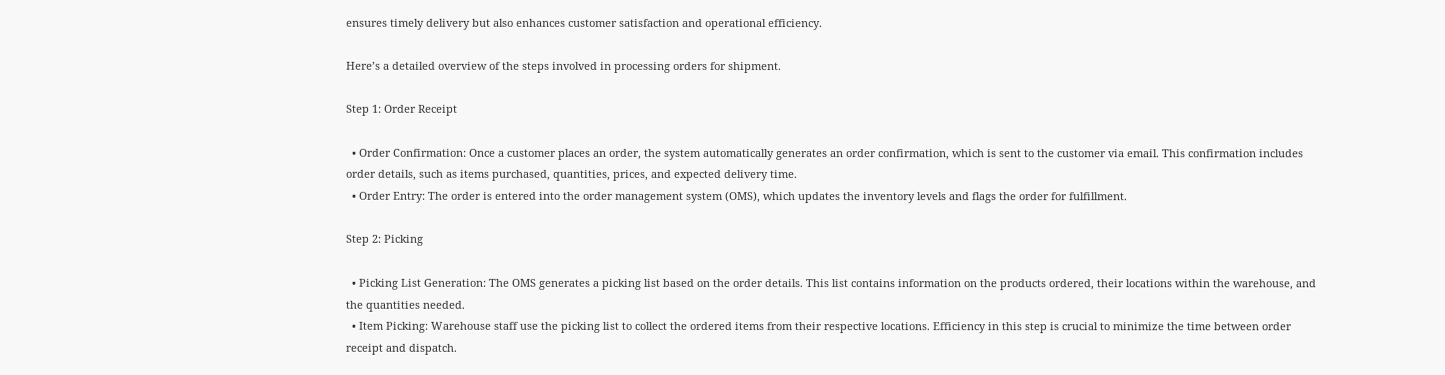ensures timely delivery but also enhances customer satisfaction and operational efficiency.

Here’s a detailed overview of the steps involved in processing orders for shipment.

Step 1: Order Receipt

  • Order Confirmation: Once a customer places an order, the system automatically generates an order confirmation, which is sent to the customer via email. This confirmation includes order details, such as items purchased, quantities, prices, and expected delivery time.
  • Order Entry: The order is entered into the order management system (OMS), which updates the inventory levels and flags the order for fulfillment.

Step 2: Picking

  • Picking List Generation: The OMS generates a picking list based on the order details. This list contains information on the products ordered, their locations within the warehouse, and the quantities needed.
  • Item Picking: Warehouse staff use the picking list to collect the ordered items from their respective locations. Efficiency in this step is crucial to minimize the time between order receipt and dispatch.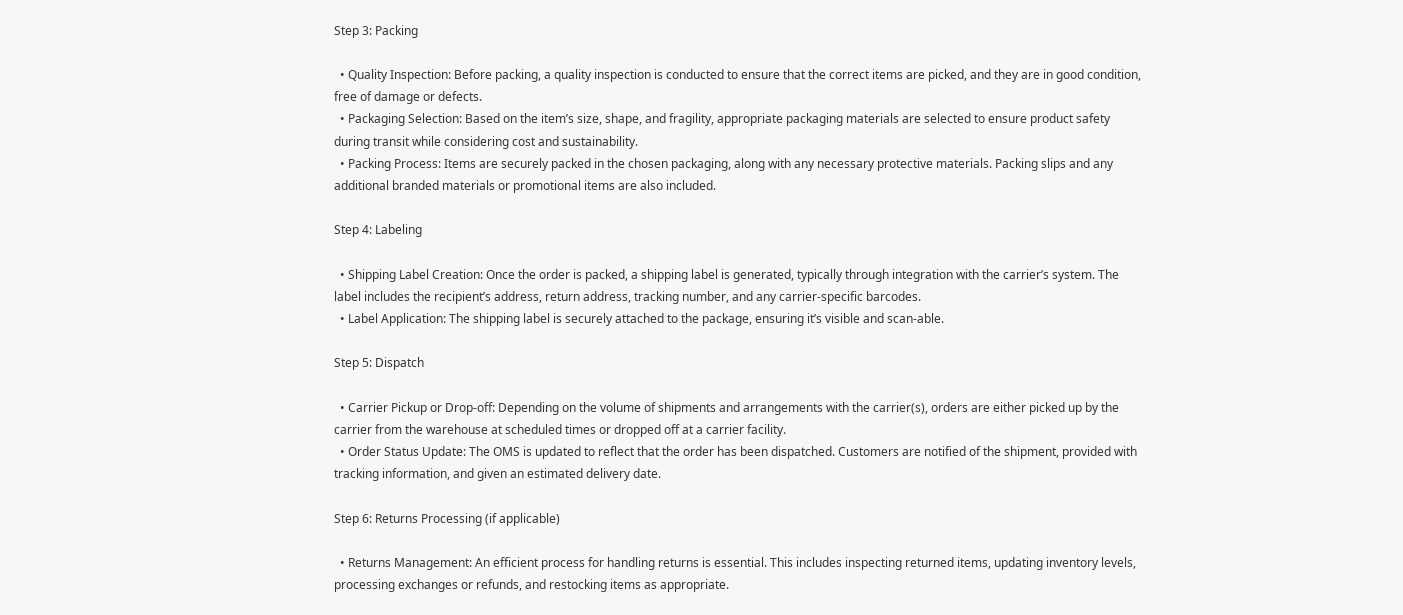Step 3: Packing

  • Quality Inspection: Before packing, a quality inspection is conducted to ensure that the correct items are picked, and they are in good condition, free of damage or defects.
  • Packaging Selection: Based on the item’s size, shape, and fragility, appropriate packaging materials are selected to ensure product safety during transit while considering cost and sustainability.
  • Packing Process: Items are securely packed in the chosen packaging, along with any necessary protective materials. Packing slips and any additional branded materials or promotional items are also included.

Step 4: Labeling

  • Shipping Label Creation: Once the order is packed, a shipping label is generated, typically through integration with the carrier’s system. The label includes the recipient’s address, return address, tracking number, and any carrier-specific barcodes.
  • Label Application: The shipping label is securely attached to the package, ensuring it’s visible and scan-able.

Step 5: Dispatch

  • Carrier Pickup or Drop-off: Depending on the volume of shipments and arrangements with the carrier(s), orders are either picked up by the carrier from the warehouse at scheduled times or dropped off at a carrier facility.
  • Order Status Update: The OMS is updated to reflect that the order has been dispatched. Customers are notified of the shipment, provided with tracking information, and given an estimated delivery date.

Step 6: Returns Processing (if applicable)

  • Returns Management: An efficient process for handling returns is essential. This includes inspecting returned items, updating inventory levels, processing exchanges or refunds, and restocking items as appropriate.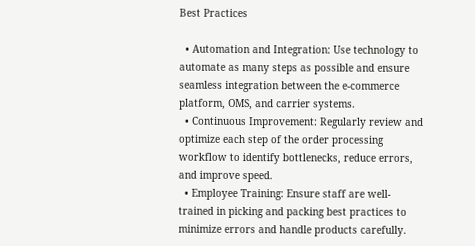Best Practices

  • Automation and Integration: Use technology to automate as many steps as possible and ensure seamless integration between the e-commerce platform, OMS, and carrier systems.
  • Continuous Improvement: Regularly review and optimize each step of the order processing workflow to identify bottlenecks, reduce errors, and improve speed.
  • Employee Training: Ensure staff are well-trained in picking and packing best practices to minimize errors and handle products carefully.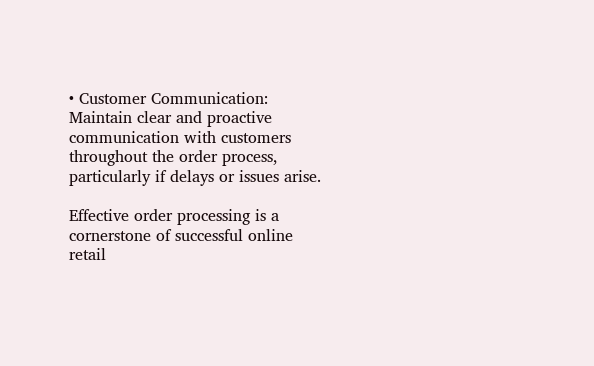• Customer Communication: Maintain clear and proactive communication with customers throughout the order process, particularly if delays or issues arise.

Effective order processing is a cornerstone of successful online retail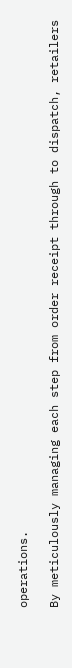operations.

By meticulously managing each step from order receipt through to dispatch, retailers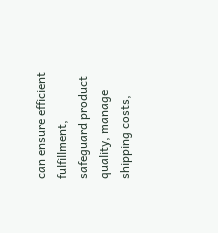can ensure efficient fulfillment, safeguard product quality, manage shipping costs,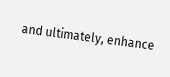and ultimately, enhance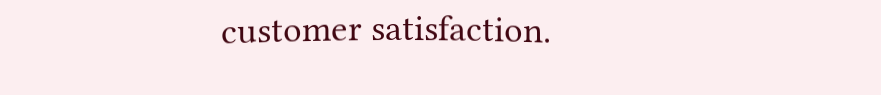customer satisfaction.